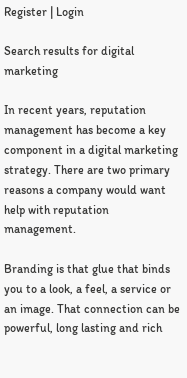Register | Login

Search results for digital marketing

In recent years, reputation management has become a key component in a digital marketing strategy. There are two primary reasons a company would want help with reputation management.

Branding is that glue that binds you to a look, a feel, a service or an image. That connection can be powerful, long lasting and rich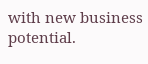with new business potential.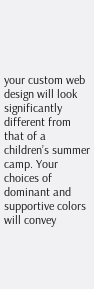your custom web design will look significantly different from that of a children’s summer camp. Your choices of dominant and supportive colors will convey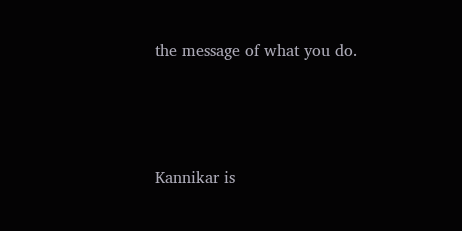the message of what you do.





Kannikar is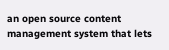an open source content management system that lets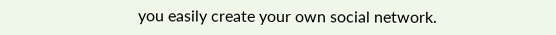you easily create your own social network.